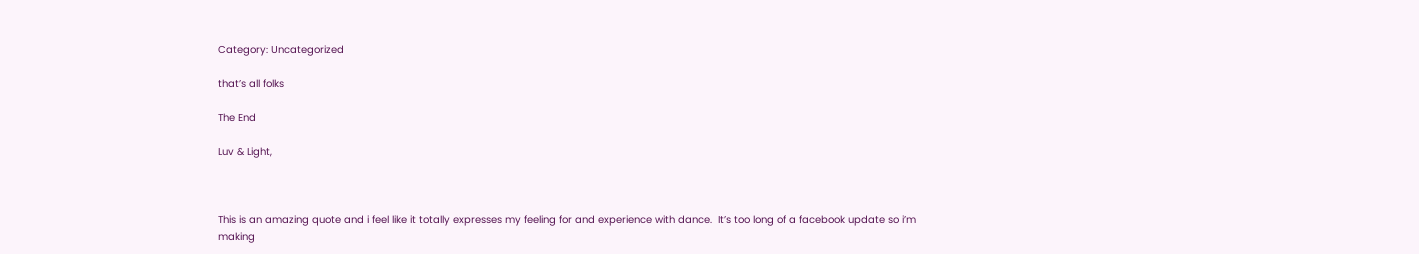Category: Uncategorized

that’s all folks

The End

Luv & Light,



This is an amazing quote and i feel like it totally expresses my feeling for and experience with dance.  It’s too long of a facebook update so i’m making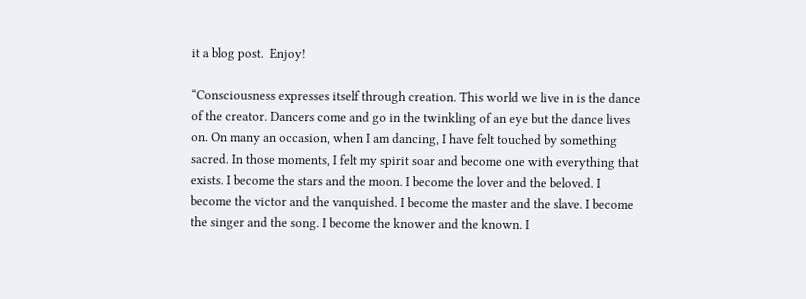it a blog post.  Enjoy!

“Consciousness expresses itself through creation. This world we live in is the dance of the creator. Dancers come and go in the twinkling of an eye but the dance lives on. On many an occasion, when I am dancing, I have felt touched by something sacred. In those moments, I felt my spirit soar and become one with everything that exists. I become the stars and the moon. I become the lover and the beloved. I become the victor and the vanquished. I become the master and the slave. I become the singer and the song. I become the knower and the known. I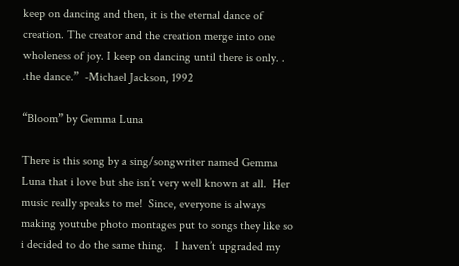keep on dancing and then, it is the eternal dance of creation. The creator and the creation merge into one wholeness of joy. I keep on dancing until there is only. . .the dance.”  -Michael Jackson, 1992

“Bloom” by Gemma Luna

There is this song by a sing/songwriter named Gemma Luna that i love but she isn’t very well known at all.  Her music really speaks to me!  Since, everyone is always making youtube photo montages put to songs they like so i decided to do the same thing.   I haven’t upgraded my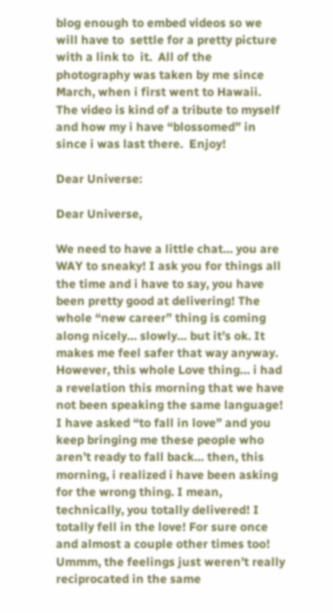blog enough to embed videos so we will have to  settle for a pretty picture with a link to  it.  All of the photography was taken by me since March, when i first went to Hawaii.  The video is kind of a tribute to myself and how my i have “blossomed” in since i was last there.  Enjoy!

Dear Universe:

Dear Universe,

We need to have a little chat… you are WAY to sneaky! I ask you for things all the time and i have to say, you have been pretty good at delivering! The whole “new career” thing is coming along nicely… slowly… but it’s ok. It makes me feel safer that way anyway. However, this whole Love thing… i had a revelation this morning that we have not been speaking the same language! I have asked “to fall in love” and you keep bringing me these people who aren’t ready to fall back… then, this morning, i realized i have been asking for the wrong thing. I mean, technically, you totally delivered! I totally fell in the love! For sure once and almost a couple other times too! Ummm, the feelings just weren’t really reciprocated in the same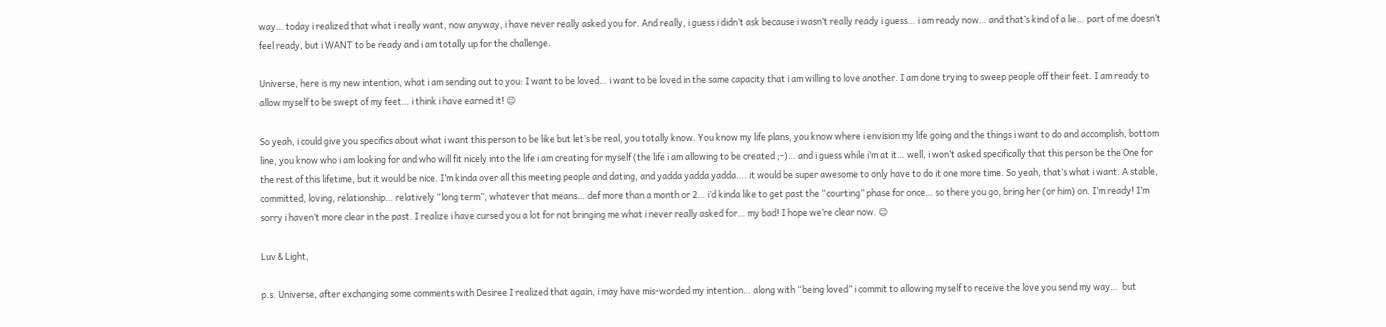way… today i realized that what i really want, now anyway, i have never really asked you for. And really, i guess i didn’t ask because i wasn’t really ready i guess… i am ready now… and that’s kind of a lie… part of me doesn’t feel ready, but i WANT to be ready and i am totally up for the challenge.

Universe, here is my new intention, what i am sending out to you: I want to be loved… i want to be loved in the same capacity that i am willing to love another. I am done trying to sweep people off their feet. I am ready to allow myself to be swept of my feet… i think i have earned it! 😉

So yeah, i could give you specifics about what i want this person to be like but let’s be real, you totally know. You know my life plans, you know where i envision my life going and the things i want to do and accomplish, bottom line, you know who i am looking for and who will fit nicely into the life i am creating for myself (the life i am allowing to be created ;-)… and i guess while i’m at it… well, i won’t asked specifically that this person be the One for the rest of this lifetime, but it would be nice. I’m kinda over all this meeting people and dating, and yadda yadda yadda…. it would be super awesome to only have to do it one more time. So yeah, that’s what i want. A stable, committed, loving, relationship… relatively “long term”, whatever that means… def more than a month or 2… i’d kinda like to get past the “courting” phase for once… so there you go, bring her (or him) on. I’m ready! I’m sorry i haven’t more clear in the past. I realize i have cursed you a lot for not bringing me what i never really asked for… my bad! I hope we’re clear now. 😉

Luv & Light,

p.s. Universe, after exchanging some comments with Desiree I realized that again, i may have mis-worded my intention… along with “being loved” i commit to allowing myself to receive the love you send my way…  but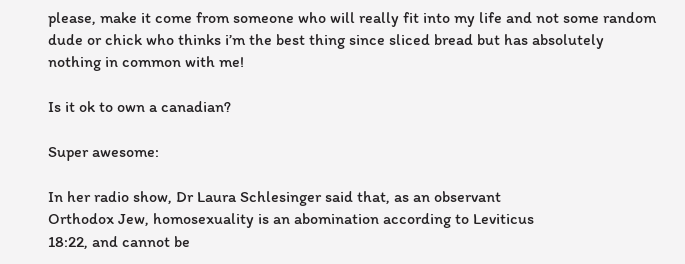please, make it come from someone who will really fit into my life and not some random dude or chick who thinks i’m the best thing since sliced bread but has absolutely nothing in common with me!

Is it ok to own a canadian?

Super awesome:

In her radio show, Dr Laura Schlesinger said that, as an observant
Orthodox Jew, homosexuality is an abomination according to Leviticus
18:22, and cannot be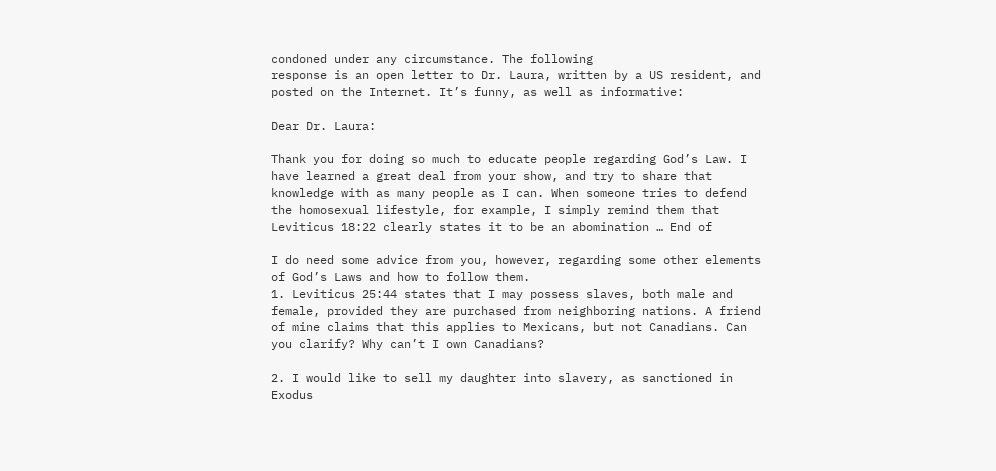condoned under any circumstance. The following
response is an open letter to Dr. Laura, written by a US resident, and
posted on the Internet. It’s funny, as well as informative:

Dear Dr. Laura:

Thank you for doing so much to educate people regarding God’s Law. I
have learned a great deal from your show, and try to share that
knowledge with as many people as I can. When someone tries to defend
the homosexual lifestyle, for example, I simply remind them that
Leviticus 18:22 clearly states it to be an abomination … End of

I do need some advice from you, however, regarding some other elements
of God’s Laws and how to follow them.
1. Leviticus 25:44 states that I may possess slaves, both male and
female, provided they are purchased from neighboring nations. A friend
of mine claims that this applies to Mexicans, but not Canadians. Can
you clarify? Why can’t I own Canadians?

2. I would like to sell my daughter into slavery, as sanctioned in
Exodus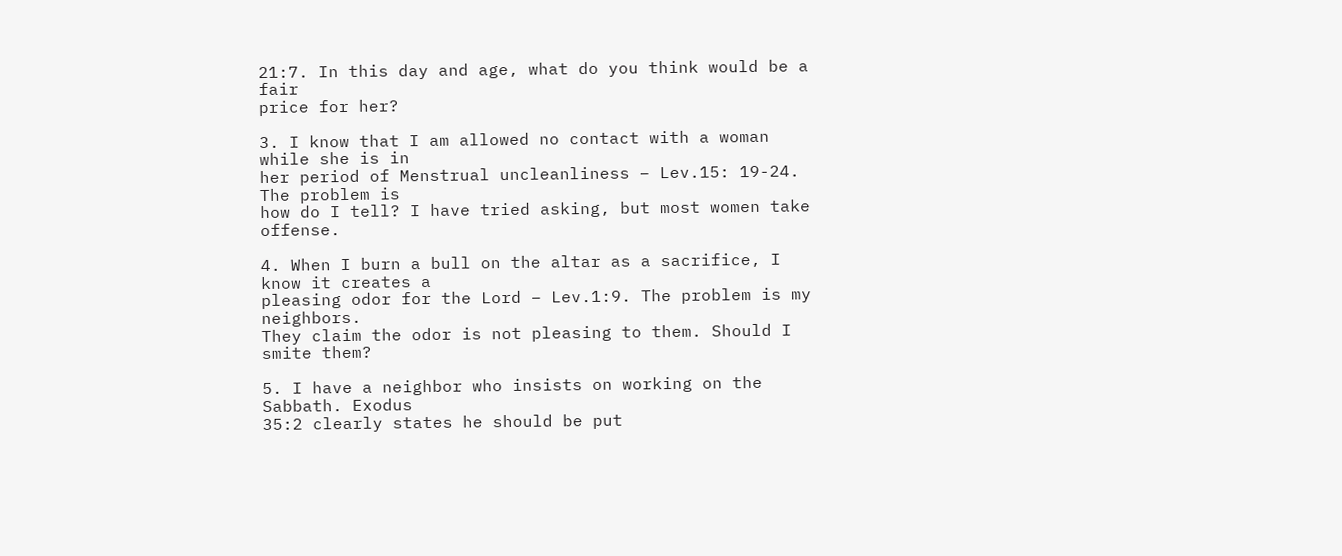21:7. In this day and age, what do you think would be a fair
price for her?

3. I know that I am allowed no contact with a woman while she is in
her period of Menstrual uncleanliness – Lev.15: 19-24. The problem is
how do I tell? I have tried asking, but most women take offense.

4. When I burn a bull on the altar as a sacrifice, I know it creates a
pleasing odor for the Lord – Lev.1:9. The problem is my neighbors.
They claim the odor is not pleasing to them. Should I smite them?

5. I have a neighbor who insists on working on the Sabbath. Exodus
35:2 clearly states he should be put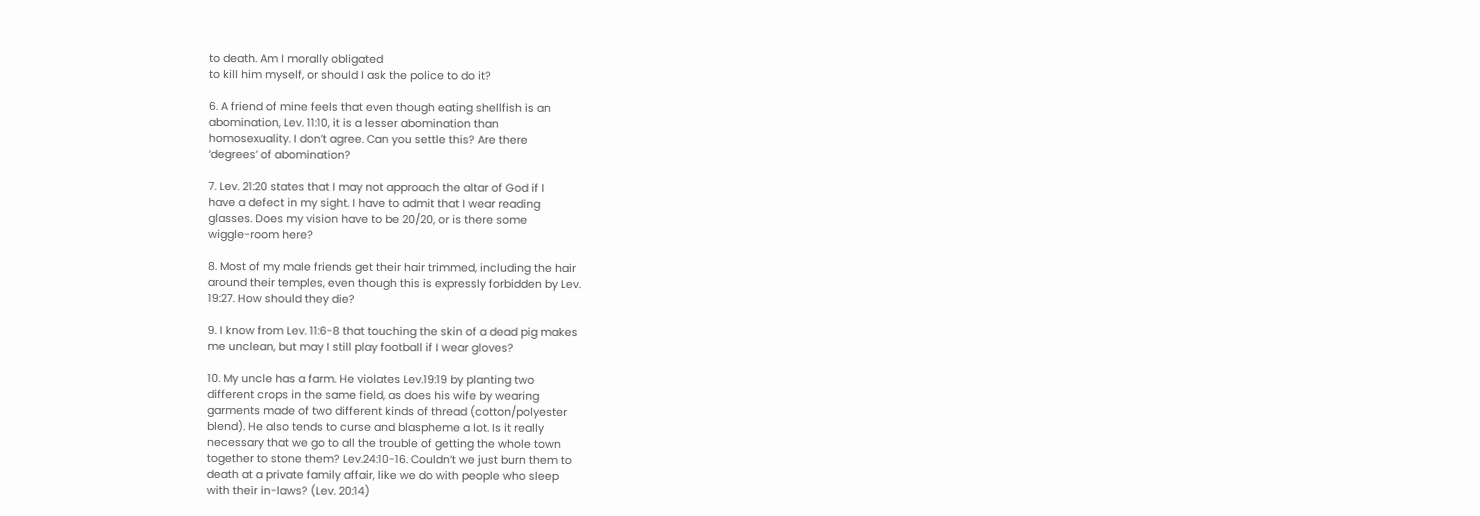to death. Am I morally obligated
to kill him myself, or should I ask the police to do it?

6. A friend of mine feels that even though eating shellfish is an
abomination, Lev. 11:10, it is a lesser abomination than
homosexuality. I don’t agree. Can you settle this? Are there
‘degrees’ of abomination?

7. Lev. 21:20 states that I may not approach the altar of God if I
have a defect in my sight. I have to admit that I wear reading
glasses. Does my vision have to be 20/20, or is there some
wiggle-room here?

8. Most of my male friends get their hair trimmed, including the hair
around their temples, even though this is expressly forbidden by Lev.
19:27. How should they die?

9. I know from Lev. 11:6-8 that touching the skin of a dead pig makes
me unclean, but may I still play football if I wear gloves?

10. My uncle has a farm. He violates Lev.19:19 by planting two
different crops in the same field, as does his wife by wearing
garments made of two different kinds of thread (cotton/polyester
blend). He also tends to curse and blaspheme a lot. Is it really
necessary that we go to all the trouble of getting the whole town
together to stone them? Lev.24:10-16. Couldn’t we just burn them to
death at a private family affair, like we do with people who sleep
with their in-laws? (Lev. 20:14)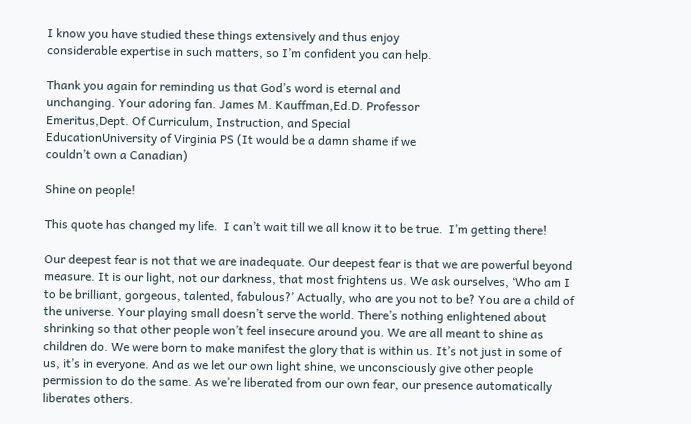I know you have studied these things extensively and thus enjoy
considerable expertise in such matters, so I’m confident you can help.

Thank you again for reminding us that God’s word is eternal and
unchanging. Your adoring fan. James M. Kauffman,Ed.D. Professor
Emeritus,Dept. Of Curriculum, Instruction, and Special
EducationUniversity of Virginia PS (It would be a damn shame if we
couldn’t own a Canadian)

Shine on people!

This quote has changed my life.  I can’t wait till we all know it to be true.  I’m getting there!

Our deepest fear is not that we are inadequate. Our deepest fear is that we are powerful beyond measure. It is our light, not our darkness, that most frightens us. We ask ourselves, ‘Who am I to be brilliant, gorgeous, talented, fabulous?’ Actually, who are you not to be? You are a child of the universe. Your playing small doesn’t serve the world. There’s nothing enlightened about shrinking so that other people won’t feel insecure around you. We are all meant to shine as children do. We were born to make manifest the glory that is within us. It’s not just in some of us, it’s in everyone. And as we let our own light shine, we unconsciously give other people permission to do the same. As we’re liberated from our own fear, our presence automatically liberates others.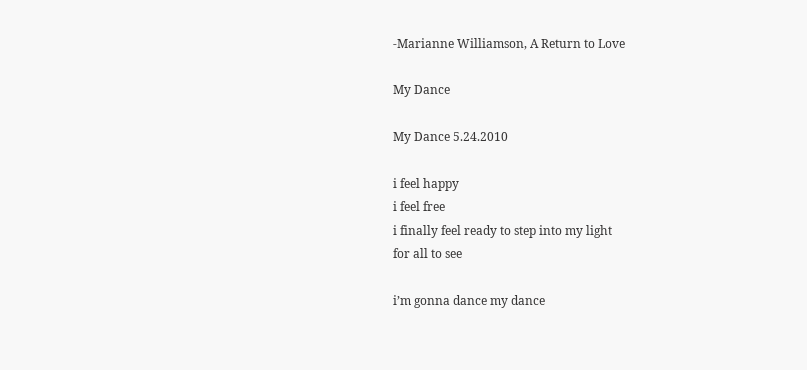-Marianne Williamson, A Return to Love

My Dance

My Dance 5.24.2010

i feel happy
i feel free
i finally feel ready to step into my light
for all to see

i’m gonna dance my dance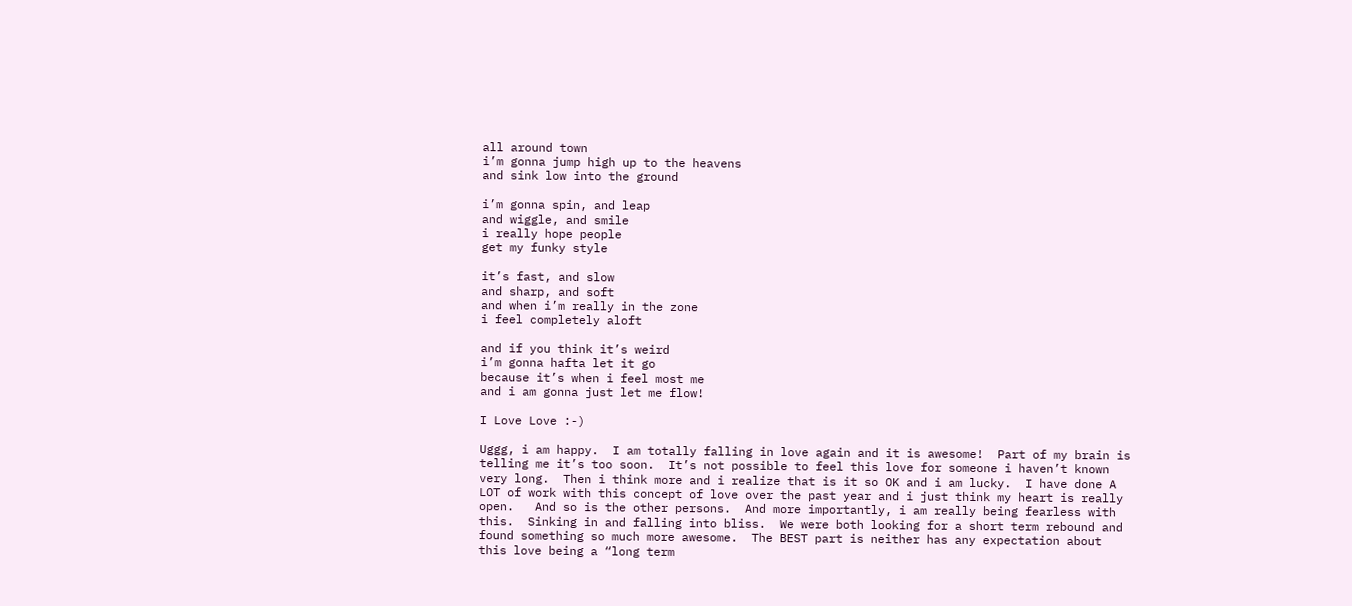all around town
i’m gonna jump high up to the heavens
and sink low into the ground

i’m gonna spin, and leap
and wiggle, and smile
i really hope people
get my funky style

it’s fast, and slow
and sharp, and soft
and when i’m really in the zone
i feel completely aloft

and if you think it’s weird
i’m gonna hafta let it go
because it’s when i feel most me
and i am gonna just let me flow!

I Love Love :-)

Uggg, i am happy.  I am totally falling in love again and it is awesome!  Part of my brain is telling me it’s too soon.  It’s not possible to feel this love for someone i haven’t known very long.  Then i think more and i realize that is it so OK and i am lucky.  I have done A LOT of work with this concept of love over the past year and i just think my heart is really open.   And so is the other persons.  And more importantly, i am really being fearless with this.  Sinking in and falling into bliss.  We were both looking for a short term rebound and found something so much more awesome.  The BEST part is neither has any expectation about this love being a “long term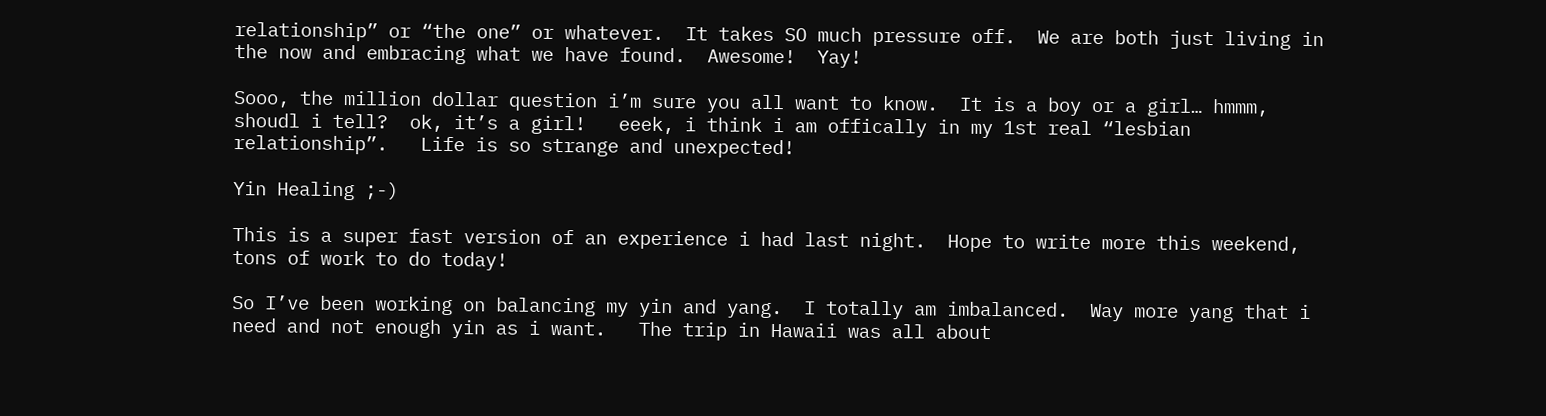relationship” or “the one” or whatever.  It takes SO much pressure off.  We are both just living in the now and embracing what we have found.  Awesome!  Yay!

Sooo, the million dollar question i’m sure you all want to know.  It is a boy or a girl… hmmm, shoudl i tell?  ok, it’s a girl!   eeek, i think i am offically in my 1st real “lesbian relationship”.   Life is so strange and unexpected!

Yin Healing ;-)

This is a super fast version of an experience i had last night.  Hope to write more this weekend, tons of work to do today!

So I’ve been working on balancing my yin and yang.  I totally am imbalanced.  Way more yang that i need and not enough yin as i want.   The trip in Hawaii was all about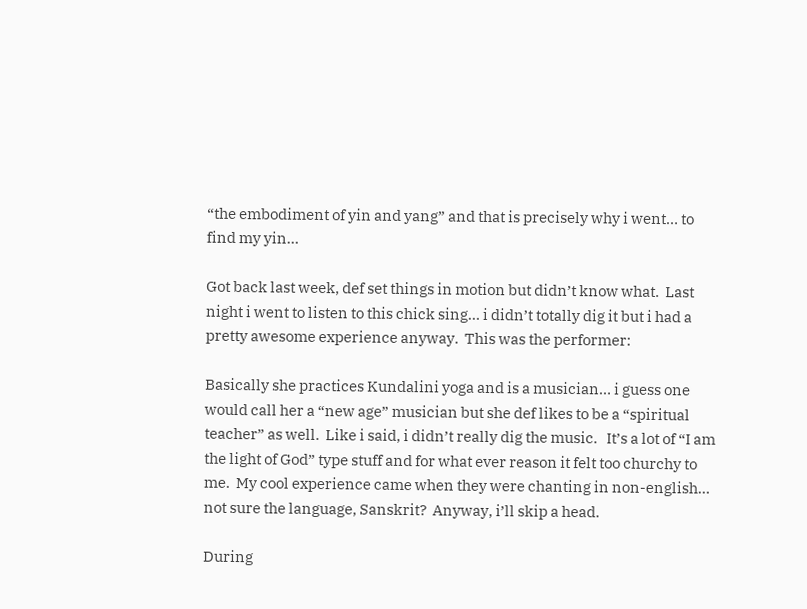“the embodiment of yin and yang” and that is precisely why i went… to find my yin…

Got back last week, def set things in motion but didn’t know what.  Last night i went to listen to this chick sing… i didn’t totally dig it but i had a pretty awesome experience anyway.  This was the performer:

Basically she practices Kundalini yoga and is a musician… i guess one would call her a “new age” musician but she def likes to be a “spiritual teacher” as well.  Like i said, i didn’t really dig the music.   It’s a lot of “I am the light of God” type stuff and for what ever reason it felt too churchy to me.  My cool experience came when they were chanting in non-english… not sure the language, Sanskrit?  Anyway, i’ll skip a head.

During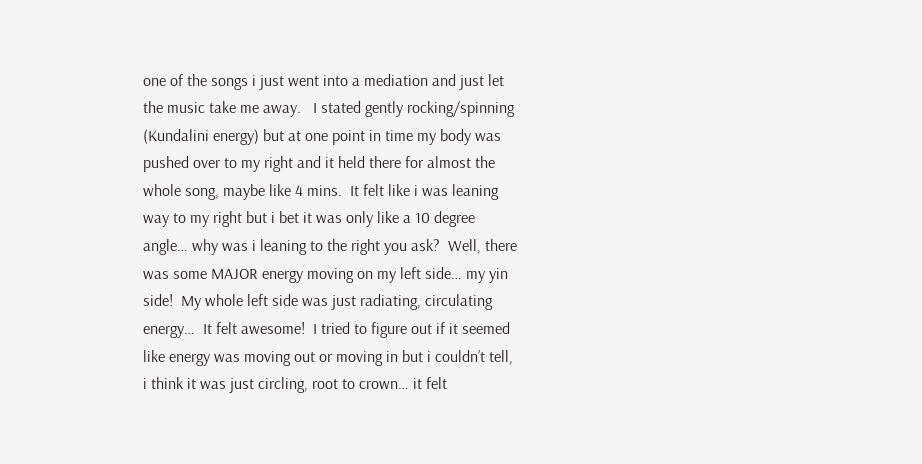one of the songs i just went into a mediation and just let the music take me away.   I stated gently rocking/spinning (Kundalini energy) but at one point in time my body was pushed over to my right and it held there for almost the whole song, maybe like 4 mins.  It felt like i was leaning way to my right but i bet it was only like a 10 degree angle… why was i leaning to the right you ask?  Well, there was some MAJOR energy moving on my left side… my yin side!  My whole left side was just radiating, circulating energy…  It felt awesome!  I tried to figure out if it seemed like energy was moving out or moving in but i couldn’t tell, i think it was just circling, root to crown… it felt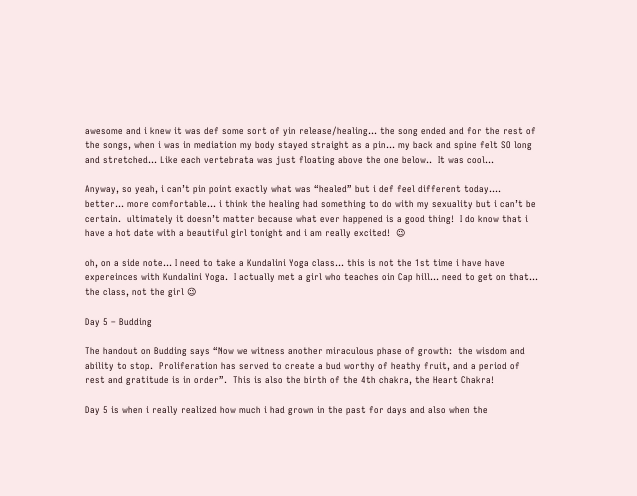awesome and i knew it was def some sort of yin release/healing… the song ended and for the rest of the songs, when i was in mediation my body stayed straight as a pin… my back and spine felt SO long and stretched… Like each vertebrata was just floating above the one below..  It was cool…

Anyway, so yeah, i can’t pin point exactly what was “healed” but i def feel different today…. better… more comfortable… i think the healing had something to do with my sexuality but i can’t be certain.  ultimately it doesn’t matter because what ever happened is a good thing!  I do know that i have a hot date with a beautiful girl tonight and i am really excited!  😉

oh, on a side note… I need to take a Kundalini Yoga class… this is not the 1st time i have have expereinces with Kundalini Yoga.  I actually met a girl who teaches oin Cap hill… need to get on that… the class, not the girl 😉

Day 5 – Budding

The handout on Budding says “Now we witness another miraculous phase of growth:  the wisdom and ability to stop.  Proliferation has served to create a bud worthy of heathy fruit, and a period of rest and gratitude is in order”.  This is also the birth of the 4th chakra, the Heart Chakra!

Day 5 is when i really realized how much i had grown in the past for days and also when the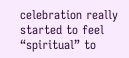celebration really started to feel “spiritual” to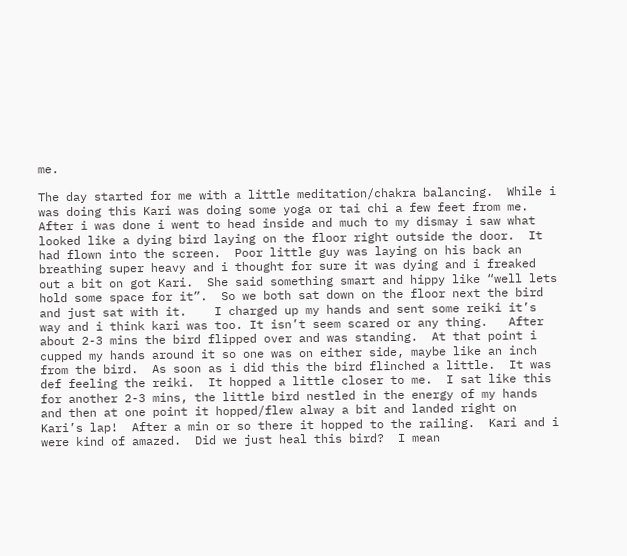me.

The day started for me with a little meditation/chakra balancing.  While i was doing this Kari was doing some yoga or tai chi a few feet from me.  After i was done i went to head inside and much to my dismay i saw what looked like a dying bird laying on the floor right outside the door.  It had flown into the screen.  Poor little guy was laying on his back an breathing super heavy and i thought for sure it was dying and i freaked out a bit on got Kari.  She said something smart and hippy like “well lets hold some space for it”.  So we both sat down on the floor next the bird and just sat with it.    I charged up my hands and sent some reiki it’s way and i think kari was too. It isn’t seem scared or any thing.   After about 2-3 mins the bird flipped over and was standing.  At that point i cupped my hands around it so one was on either side, maybe like an inch from the bird.  As soon as i did this the bird flinched a little.  It was def feeling the reiki.  It hopped a little closer to me.  I sat like this for another 2-3 mins, the little bird nestled in the energy of my hands and then at one point it hopped/flew alway a bit and landed right on Kari’s lap!  After a min or so there it hopped to the railing.  Kari and i were kind of amazed.  Did we just heal this bird?  I mean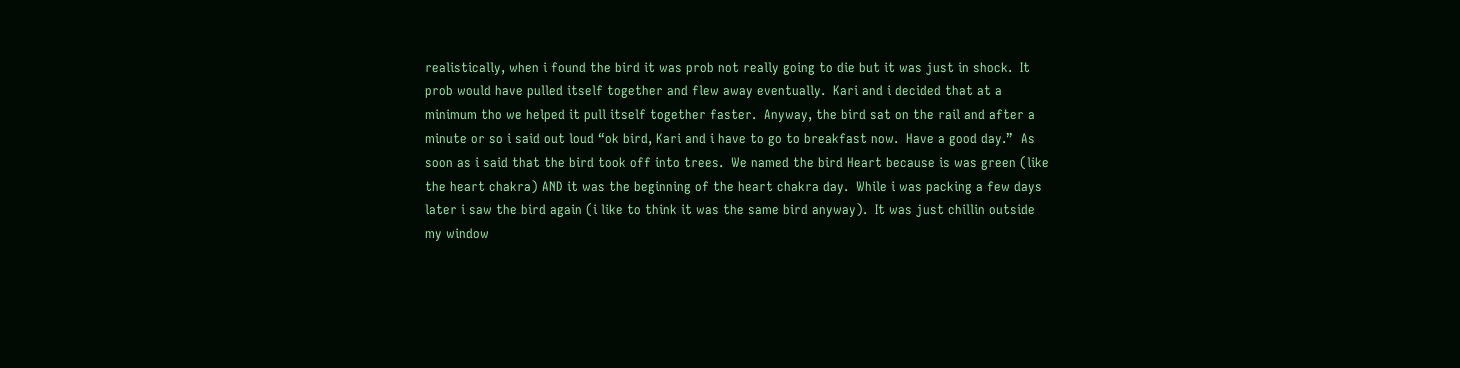realistically, when i found the bird it was prob not really going to die but it was just in shock.  It prob would have pulled itself together and flew away eventually.  Kari and i decided that at a minimum tho we helped it pull itself together faster.  Anyway, the bird sat on the rail and after a minute or so i said out loud “ok bird, Kari and i have to go to breakfast now.  Have a good day.”  As soon as i said that the bird took off into trees.  We named the bird Heart because is was green (like the heart chakra) AND it was the beginning of the heart chakra day.  While i was packing a few days later i saw the bird again (i like to think it was the same bird anyway).  It was just chillin outside my window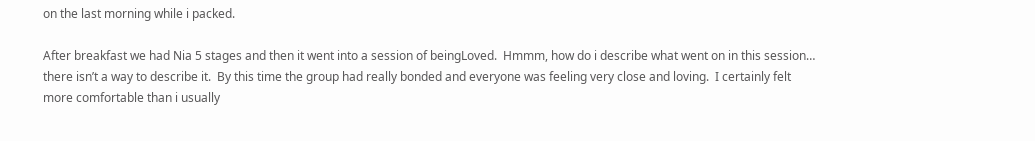on the last morning while i packed.

After breakfast we had Nia 5 stages and then it went into a session of beingLoved.  Hmmm, how do i describe what went on in this session… there isn’t a way to describe it.  By this time the group had really bonded and everyone was feeling very close and loving.  I certainly felt more comfortable than i usually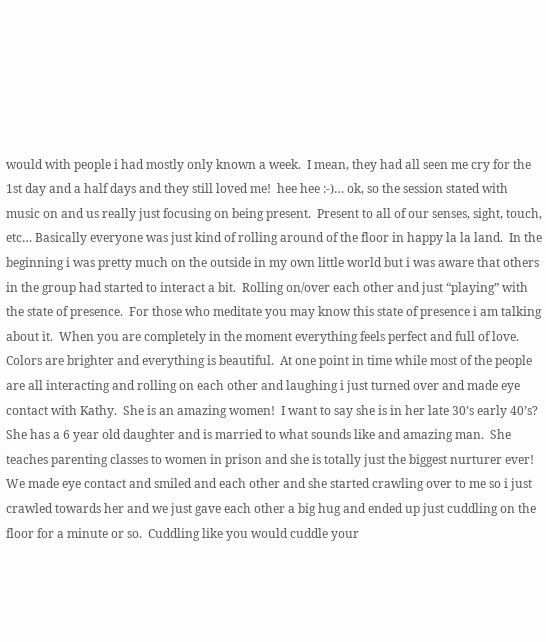would with people i had mostly only known a week.  I mean, they had all seen me cry for the 1st day and a half days and they still loved me!  hee hee :-)… ok, so the session stated with music on and us really just focusing on being present.  Present to all of our senses, sight, touch, etc… Basically everyone was just kind of rolling around of the floor in happy la la land.  In the beginning i was pretty much on the outside in my own little world but i was aware that others in the group had started to interact a bit.  Rolling on/over each other and just “playing” with the state of presence.  For those who meditate you may know this state of presence i am talking about it.  When you are completely in the moment everything feels perfect and full of love.  Colors are brighter and everything is beautiful.  At one point in time while most of the people are all interacting and rolling on each other and laughing i just turned over and made eye contact with Kathy.  She is an amazing women!  I want to say she is in her late 30’s early 40’s?  She has a 6 year old daughter and is married to what sounds like and amazing man.  She teaches parenting classes to women in prison and she is totally just the biggest nurturer ever!  We made eye contact and smiled and each other and she started crawling over to me so i just crawled towards her and we just gave each other a big hug and ended up just cuddling on the floor for a minute or so.  Cuddling like you would cuddle your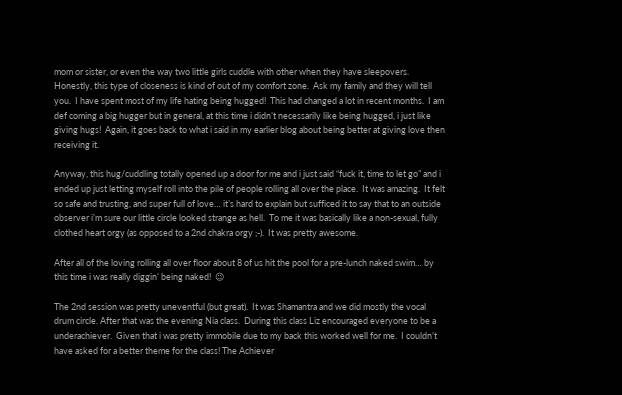mom or sister, or even the way two little girls cuddle with other when they have sleepovers.  Honestly, this type of closeness is kind of out of my comfort zone.  Ask my family and they will tell you.  I have spent most of my life hating being hugged!  This had changed a lot in recent months.  I am def coming a big hugger but in general, at this time i didn’t necessarily like being hugged, i just like giving hugs!  Again, it goes back to what i said in my earlier blog about being better at giving love then receiving it.

Anyway, this hug/cuddling totally opened up a door for me and i just said “fuck it, time to let go” and i ended up just letting myself roll into the pile of people rolling all over the place.  It was amazing.  It felt so safe and trusting, and super full of love… it’s hard to explain but sufficed it to say that to an outside observer i’m sure our little circle looked strange as hell.  To me it was basically like a non-sexual, fully clothed heart orgy (as opposed to a 2nd chakra orgy ;-).  It was pretty awesome.

After all of the loving rolling all over floor about 8 of us hit the pool for a pre-lunch naked swim… by this time i was really diggin’ being naked!  😉

The 2nd session was pretty uneventful (but great).  It was Shamantra and we did mostly the vocal drum circle. After that was the evening Nia class.  During this class Liz encouraged everyone to be a underachiever.  Given that i was pretty immobile due to my back this worked well for me.  I couldn’t have asked for a better theme for the class! The Achiever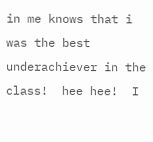in me knows that i was the best underachiever in the class!  hee hee!  I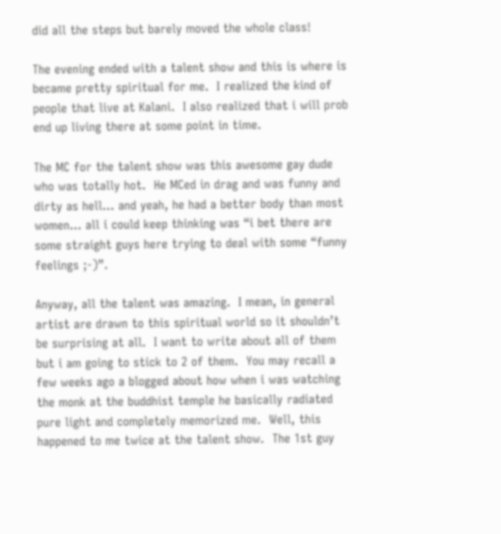did all the steps but barely moved the whole class!

The evening ended with a talent show and this is where is became pretty spiritual for me.  I realized the kind of people that live at Kalani.  I also realized that i will prob end up living there at some point in time.

The MC for the talent show was this awesome gay dude who was totally hot.  He MCed in drag and was funny and dirty as hell… and yeah, he had a better body than most women… all i could keep thinking was “i bet there are some straight guys here trying to deal with some “funny feelings ;-)”.

Anyway, all the talent was amazing.  I mean, in general artist are drawn to this spiritual world so it shouldn’t be surprising at all.  I want to write about all of them but i am going to stick to 2 of them.  You may recall a few weeks ago a blogged about how when i was watching the monk at the buddhist temple he basically radiated pure light and completely memorized me.  Well, this happened to me twice at the talent show.  The 1st guy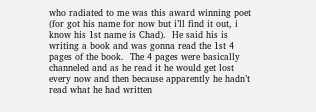who radiated to me was this award winning poet (for got his name for now but i’ll find it out, i know his 1st name is Chad).  He said his is writing a book and was gonna read the 1st 4 pages of the book.  The 4 pages were basically channeled and as he read it he would get lost every now and then because apparently he hadn’t read what he had written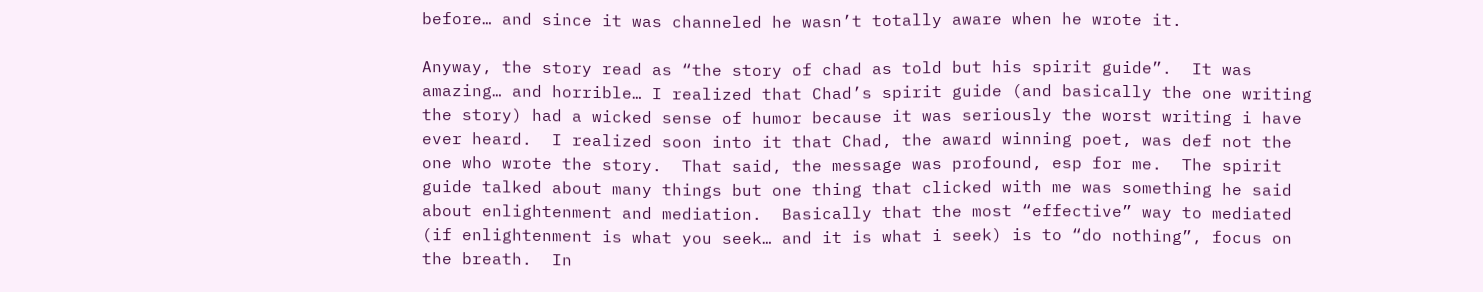before… and since it was channeled he wasn’t totally aware when he wrote it.

Anyway, the story read as “the story of chad as told but his spirit guide”.  It was amazing… and horrible… I realized that Chad’s spirit guide (and basically the one writing the story) had a wicked sense of humor because it was seriously the worst writing i have ever heard.  I realized soon into it that Chad, the award winning poet, was def not the one who wrote the story.  That said, the message was profound, esp for me.  The spirit guide talked about many things but one thing that clicked with me was something he said about enlightenment and mediation.  Basically that the most “effective” way to mediated (if enlightenment is what you seek… and it is what i seek) is to “do nothing”, focus on the breath.  In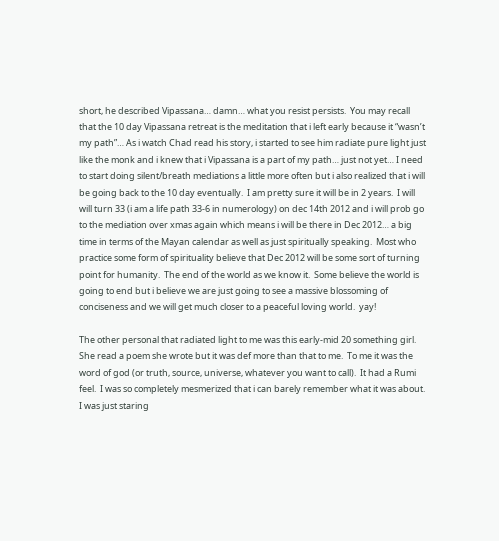short, he described Vipassana… damn… what you resist persists.  You may recall that the 10 day Vipassana retreat is the meditation that i left early because it “wasn’t my path”… As i watch Chad read his story, i started to see him radiate pure light just like the monk and i knew that i Vipassana is a part of my path… just not yet… I need to start doing silent/breath mediations a little more often but i also realized that i will be going back to the 10 day eventually.  I am pretty sure it will be in 2 years.  I will will turn 33 (i am a life path 33-6 in numerology) on dec 14th 2012 and i will prob go to the mediation over xmas again which means i will be there in Dec 2012… a big time in terms of the Mayan calendar as well as just spiritually speaking.  Most who practice some form of spirituality believe that Dec 2012 will be some sort of turning point for humanity.  The end of the world as we know it.  Some believe the world is going to end but i believe we are just going to see a massive blossoming of conciseness and we will get much closer to a peaceful loving world.  yay!

The other personal that radiated light to me was this early-mid 20 something girl.  She read a poem she wrote but it was def more than that to me.  To me it was the word of god (or truth, source, universe, whatever you want to call).  It had a Rumi feel.  I was so completely mesmerized that i can barely remember what it was about.  I was just staring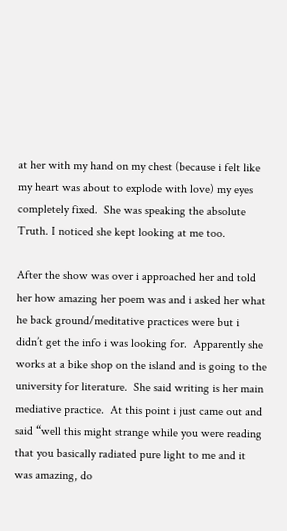at her with my hand on my chest (because i felt like my heart was about to explode with love) my eyes completely fixed.  She was speaking the absolute Truth. I noticed she kept looking at me too.

After the show was over i approached her and told her how amazing her poem was and i asked her what he back ground/meditative practices were but i didn’t get the info i was looking for.  Apparently she works at a bike shop on the island and is going to the university for literature.  She said writing is her main mediative practice.  At this point i just came out and said “well this might strange while you were reading that you basically radiated pure light to me and it was amazing, do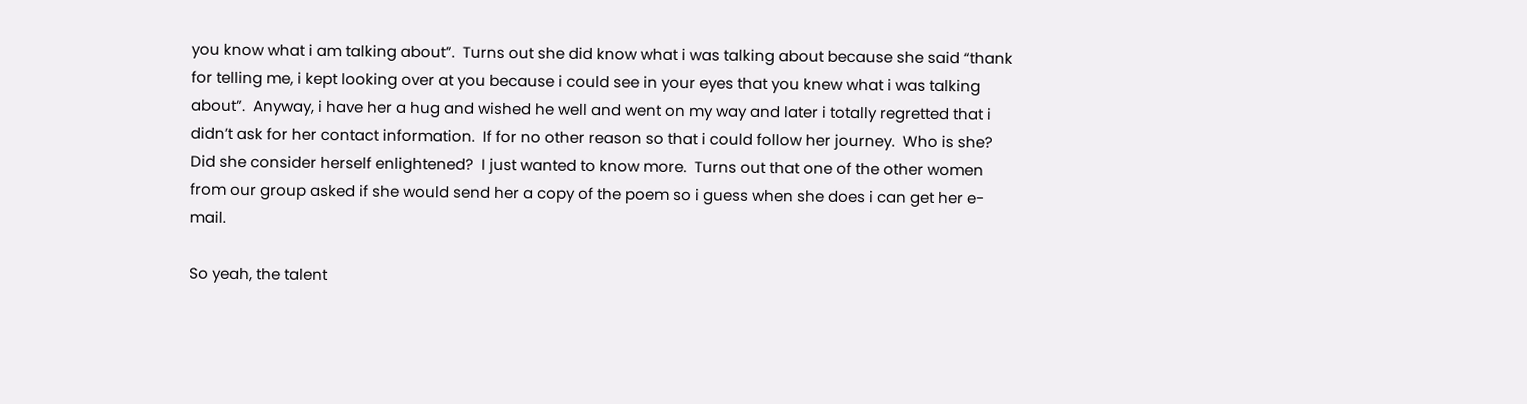you know what i am talking about”.  Turns out she did know what i was talking about because she said “thank for telling me, i kept looking over at you because i could see in your eyes that you knew what i was talking about”.  Anyway, i have her a hug and wished he well and went on my way and later i totally regretted that i didn’t ask for her contact information.  If for no other reason so that i could follow her journey.  Who is she?  Did she consider herself enlightened?  I just wanted to know more.  Turns out that one of the other women from our group asked if she would send her a copy of the poem so i guess when she does i can get her e-mail.

So yeah, the talent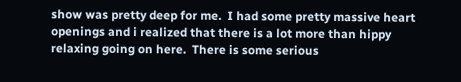show was pretty deep for me.  I had some pretty massive heart openings and i realized that there is a lot more than hippy relaxing going on here.  There is some serious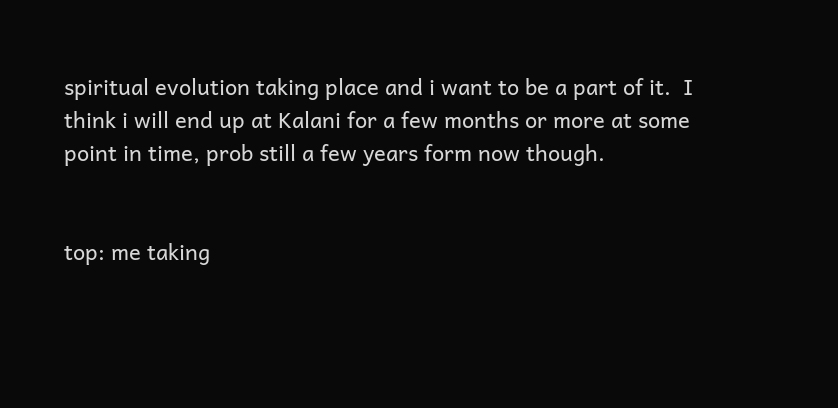spiritual evolution taking place and i want to be a part of it.  I think i will end up at Kalani for a few months or more at some point in time, prob still a few years form now though.


top: me taking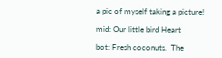a pic of myself taking a picture!

mid: Our little bird Heart

bot: Fresh coconuts.  The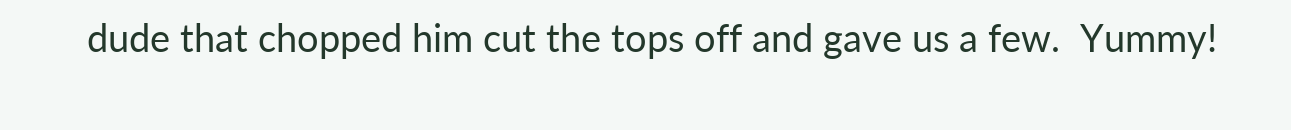dude that chopped him cut the tops off and gave us a few.  Yummy!